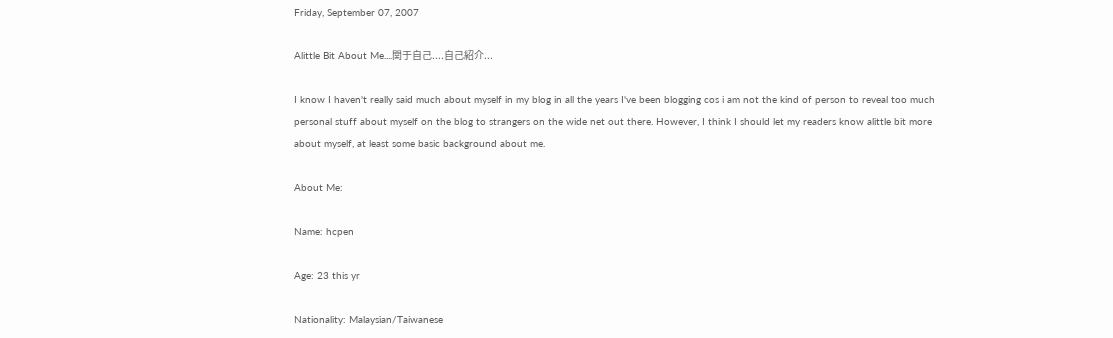Friday, September 07, 2007

Alittle Bit About Me....関于自己....自己紹介...

I know I haven't really said much about myself in my blog in all the years I've been blogging cos i am not the kind of person to reveal too much personal stuff about myself on the blog to strangers on the wide net out there. However, I think I should let my readers know alittle bit more about myself, at least some basic background about me.

About Me:

Name: hcpen

Age: 23 this yr

Nationality: Malaysian/Taiwanese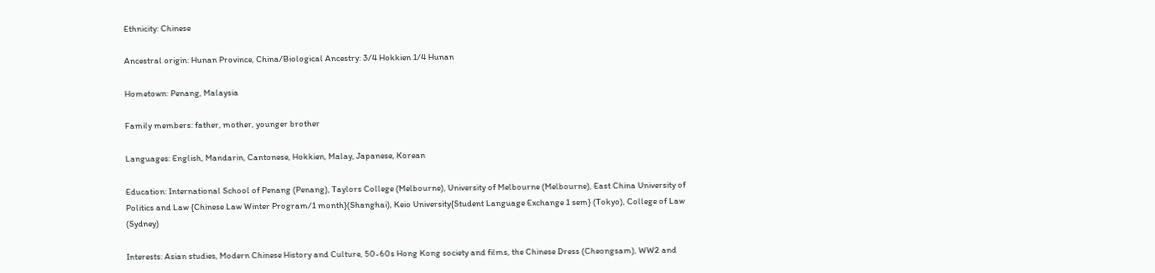Ethnicity: Chinese

Ancestral origin: Hunan Province, China/Biological Ancestry: 3/4 Hokkien 1/4 Hunan

Hometown: Penang, Malaysia

Family members: father, mother, younger brother

Languages: English, Mandarin, Cantonese, Hokkien, Malay, Japanese, Korean

Education: International School of Penang (Penang), Taylors College (Melbourne), University of Melbourne (Melbourne), East China University of Politics and Law {Chinese Law Winter Program/1 month}(Shanghai), Keio University{Student Language Exchange 1 sem} (Tokyo), College of Law (Sydney)

Interests: Asian studies, Modern Chinese History and Culture, 50-60s Hong Kong society and films, the Chinese Dress (Cheongsam), WW2 and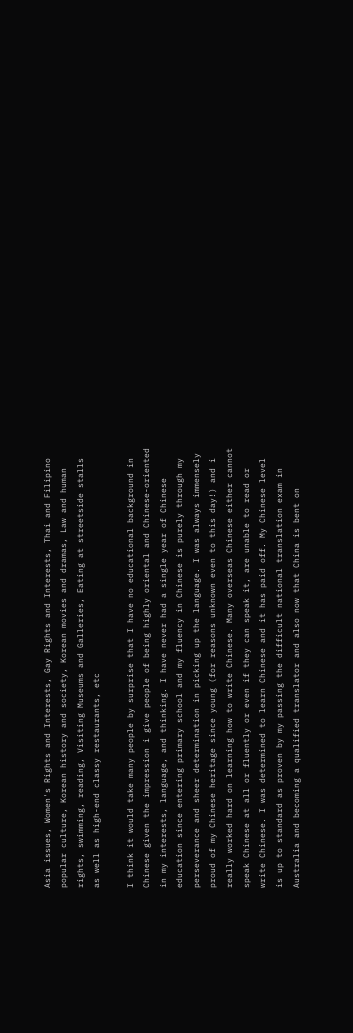Asia issues, Women's Rights and Interests, Gay Rights and Interests, Thai and Filipino popular culture, Korean history and society, Korean movies and dramas, Law and human rights, swimming, reading, Visiting Museums and Galleries, Eating at streetside stalls as well as high-end classy restaurants, etc

I think it would take many people by surprise that I have no educational background in Chinese given the impression i give people of being highly oriental and Chinese-oriented in my interests, language, and thinking. I have never had a single year of Chinese education since entering primary school and my fluency in Chinese is purely through my perseverance and sheer determination in picking up the language. I was always immensely proud of my Chinese heritage since young (for reasons unknown even to this day!) and i really worked hard on learning how to write Chinese. Many overseas Chinese either cannot speak Chinese at all or fluently or even if they can speak it, are unable to read or write Chinese. I was determined to learn Chinese and it has paid off. My Chinese level is up to standard as proven by my passing the difficult national translation exam in Australia and becoming a qualified translator and also now that China is bent on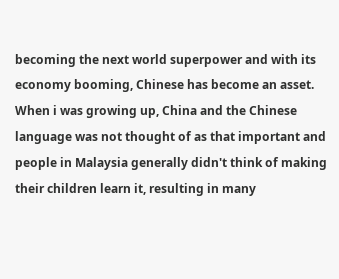becoming the next world superpower and with its economy booming, Chinese has become an asset. When i was growing up, China and the Chinese language was not thought of as that important and people in Malaysia generally didn't think of making their children learn it, resulting in many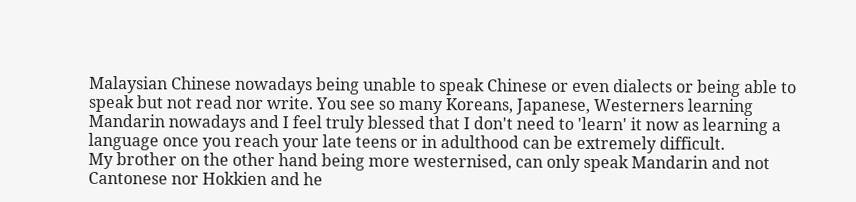Malaysian Chinese nowadays being unable to speak Chinese or even dialects or being able to speak but not read nor write. You see so many Koreans, Japanese, Westerners learning Mandarin nowadays and I feel truly blessed that I don't need to 'learn' it now as learning a language once you reach your late teens or in adulthood can be extremely difficult.
My brother on the other hand being more westernised, can only speak Mandarin and not Cantonese nor Hokkien and he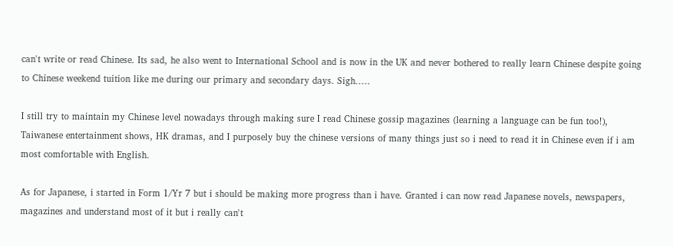can't write or read Chinese. Its sad, he also went to International School and is now in the UK and never bothered to really learn Chinese despite going to Chinese weekend tuition like me during our primary and secondary days. Sigh.....

I still try to maintain my Chinese level nowadays through making sure I read Chinese gossip magazines (learning a language can be fun too!), Taiwanese entertainment shows, HK dramas, and I purposely buy the chinese versions of many things just so i need to read it in Chinese even if i am most comfortable with English.

As for Japanese, i started in Form 1/Yr 7 but i should be making more progress than i have. Granted i can now read Japanese novels, newspapers, magazines and understand most of it but i really can't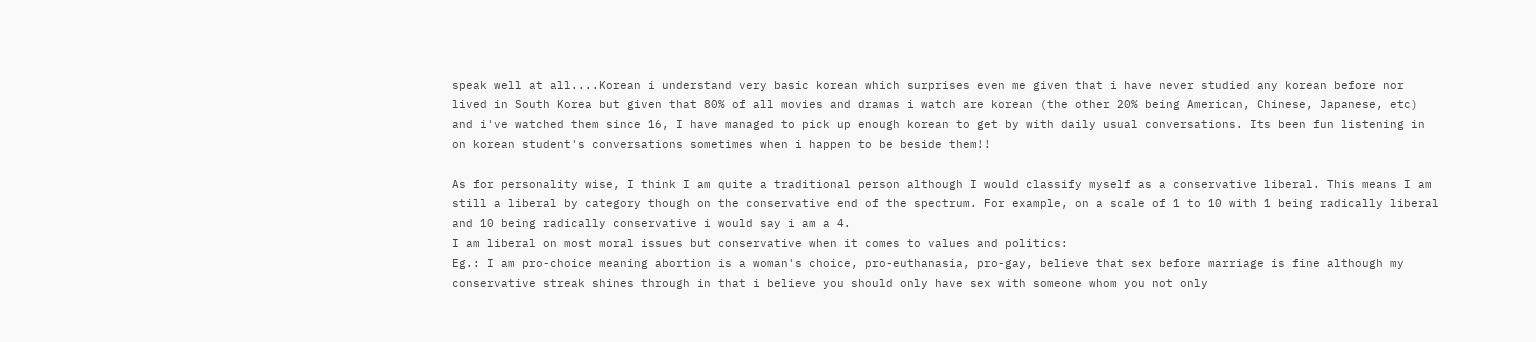speak well at all....Korean i understand very basic korean which surprises even me given that i have never studied any korean before nor lived in South Korea but given that 80% of all movies and dramas i watch are korean (the other 20% being American, Chinese, Japanese, etc) and i've watched them since 16, I have managed to pick up enough korean to get by with daily usual conversations. Its been fun listening in on korean student's conversations sometimes when i happen to be beside them!!

As for personality wise, I think I am quite a traditional person although I would classify myself as a conservative liberal. This means I am still a liberal by category though on the conservative end of the spectrum. For example, on a scale of 1 to 10 with 1 being radically liberal and 10 being radically conservative i would say i am a 4.
I am liberal on most moral issues but conservative when it comes to values and politics:
Eg.: I am pro-choice meaning abortion is a woman's choice, pro-euthanasia, pro-gay, believe that sex before marriage is fine although my conservative streak shines through in that i believe you should only have sex with someone whom you not only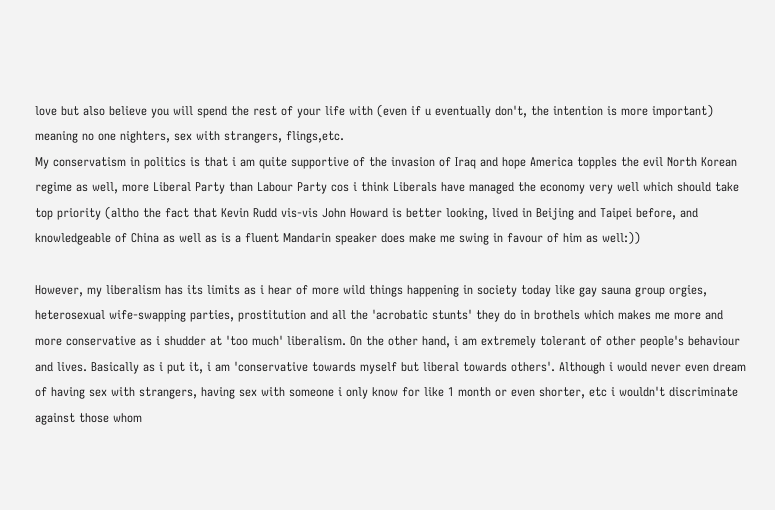love but also believe you will spend the rest of your life with (even if u eventually don't, the intention is more important) meaning no one nighters, sex with strangers, flings,etc.
My conservatism in politics is that i am quite supportive of the invasion of Iraq and hope America topples the evil North Korean regime as well, more Liberal Party than Labour Party cos i think Liberals have managed the economy very well which should take top priority (altho the fact that Kevin Rudd vis-vis John Howard is better looking, lived in Beijing and Taipei before, and knowledgeable of China as well as is a fluent Mandarin speaker does make me swing in favour of him as well:))

However, my liberalism has its limits as i hear of more wild things happening in society today like gay sauna group orgies, heterosexual wife-swapping parties, prostitution and all the 'acrobatic stunts' they do in brothels which makes me more and more conservative as i shudder at 'too much' liberalism. On the other hand, i am extremely tolerant of other people's behaviour and lives. Basically as i put it, i am 'conservative towards myself but liberal towards others'. Although i would never even dream of having sex with strangers, having sex with someone i only know for like 1 month or even shorter, etc i wouldn't discriminate against those whom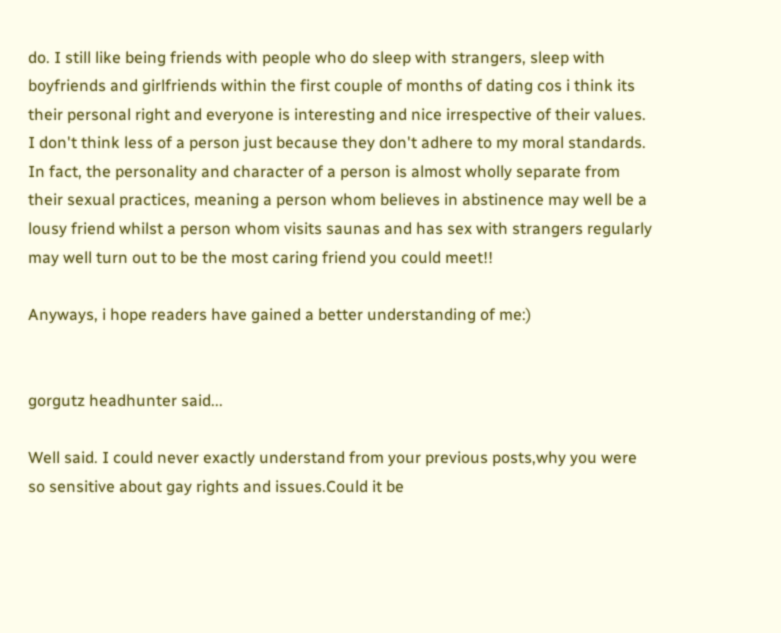do. I still like being friends with people who do sleep with strangers, sleep with boyfriends and girlfriends within the first couple of months of dating cos i think its their personal right and everyone is interesting and nice irrespective of their values. I don't think less of a person just because they don't adhere to my moral standards. In fact, the personality and character of a person is almost wholly separate from their sexual practices, meaning a person whom believes in abstinence may well be a lousy friend whilst a person whom visits saunas and has sex with strangers regularly may well turn out to be the most caring friend you could meet!!

Anyways, i hope readers have gained a better understanding of me:)


gorgutz headhunter said...

Well said. I could never exactly understand from your previous posts,why you were so sensitive about gay rights and issues.Could it be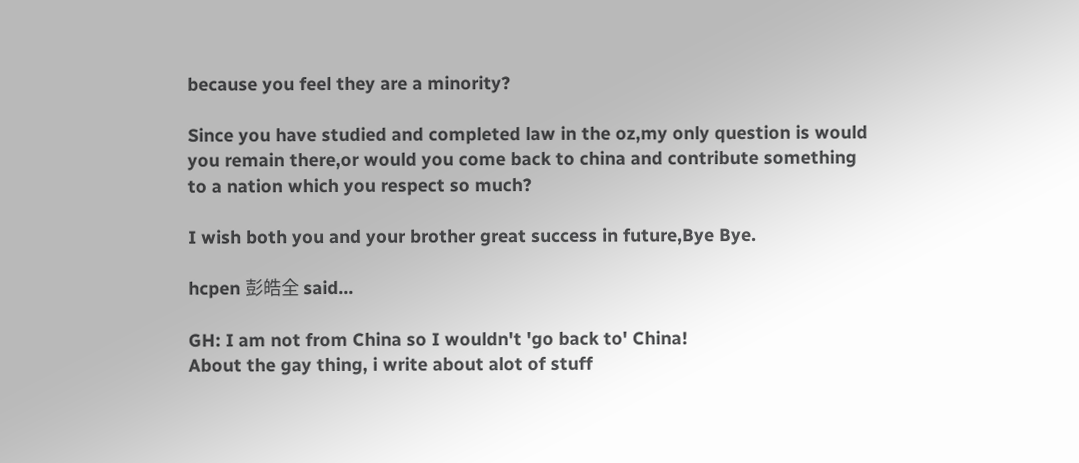because you feel they are a minority?

Since you have studied and completed law in the oz,my only question is would you remain there,or would you come back to china and contribute something to a nation which you respect so much?

I wish both you and your brother great success in future,Bye Bye.

hcpen 彭皓全 said...

GH: I am not from China so I wouldn't 'go back to' China!
About the gay thing, i write about alot of stuff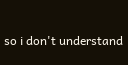so i don't understand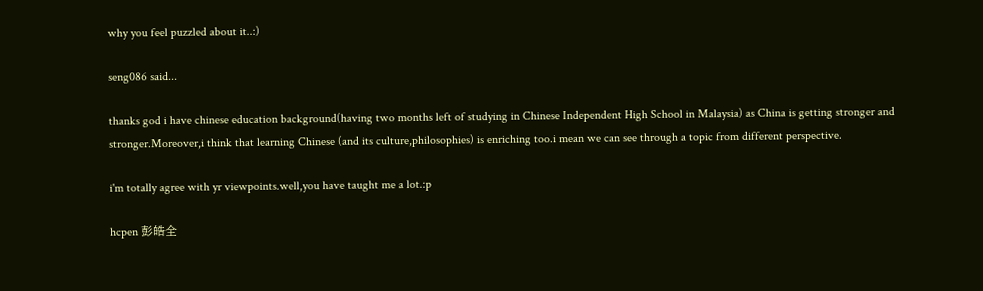why you feel puzzled about it..:)

seng086 said...

thanks god i have chinese education background(having two months left of studying in Chinese Independent High School in Malaysia) as China is getting stronger and stronger.Moreover,i think that learning Chinese (and its culture,philosophies) is enriching too.i mean we can see through a topic from different perspective.

i'm totally agree with yr viewpoints.well,you have taught me a lot.:p

hcpen 彭皓全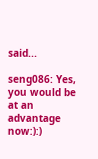said...

seng086: Yes, you would be at an advantage now:):)